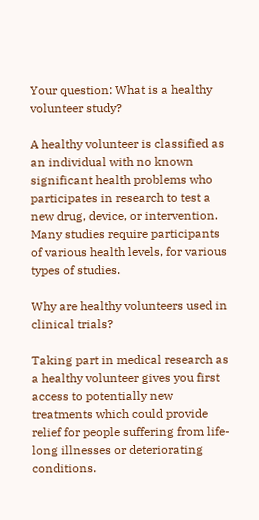Your question: What is a healthy volunteer study?

A healthy volunteer is classified as an individual with no known significant health problems who participates in research to test a new drug, device, or intervention. Many studies require participants of various health levels, for various types of studies.

Why are healthy volunteers used in clinical trials?

Taking part in medical research as a healthy volunteer gives you first access to potentially new treatments which could provide relief for people suffering from life-long illnesses or deteriorating conditions.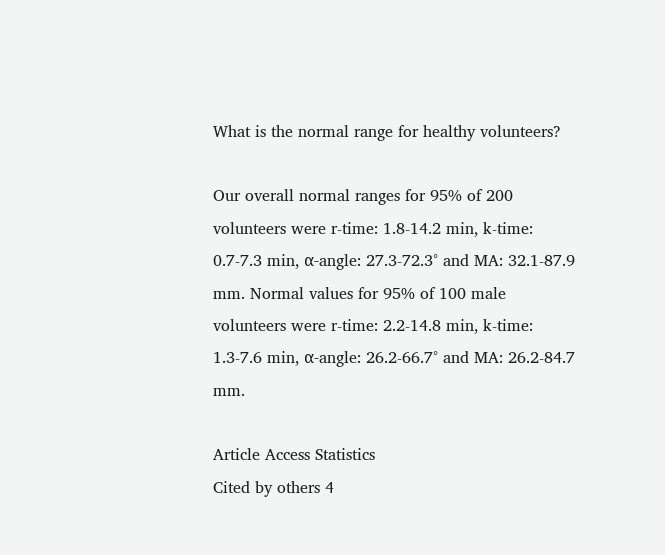What is the normal range for healthy volunteers?

Our overall normal ranges for 95% of 200 volunteers were r-time: 1.8-14.2 min, k-time: 0.7-7.3 min, α-angle: 27.3-72.3° and MA: 32.1-87.9 mm. Normal values for 95% of 100 male volunteers were r-time: 2.2-14.8 min, k-time: 1.3-7.6 min, α-angle: 26.2-66.7° and MA: 26.2-84.7 mm.

Article Access Statistics
Cited by others 4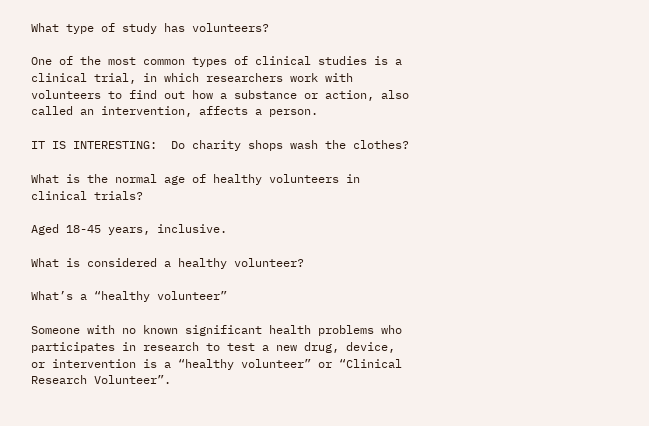What type of study has volunteers?

One of the most common types of clinical studies is a clinical trial, in which researchers work with volunteers to find out how a substance or action, also called an intervention, affects a person.

IT IS INTERESTING:  Do charity shops wash the clothes?

What is the normal age of healthy volunteers in clinical trials?

Aged 18-45 years, inclusive.

What is considered a healthy volunteer?

What’s a “healthy volunteer”

Someone with no known significant health problems who participates in research to test a new drug, device, or intervention is a “healthy volunteer” or “Clinical Research Volunteer”.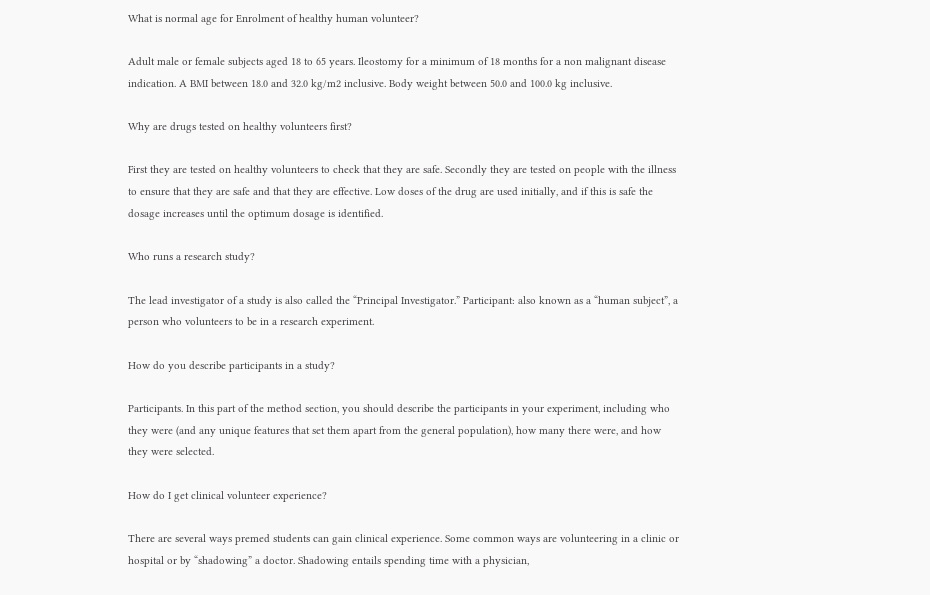What is normal age for Enrolment of healthy human volunteer?

Adult male or female subjects aged 18 to 65 years. Ileostomy for a minimum of 18 months for a non malignant disease indication. A BMI between 18.0 and 32.0 kg/m2 inclusive. Body weight between 50.0 and 100.0 kg inclusive.

Why are drugs tested on healthy volunteers first?

First they are tested on healthy volunteers to check that they are safe. Secondly they are tested on people with the illness to ensure that they are safe and that they are effective. Low doses of the drug are used initially, and if this is safe the dosage increases until the optimum dosage is identified.

Who runs a research study?

The lead investigator of a study is also called the “Principal Investigator.” Participant: also known as a “human subject”, a person who volunteers to be in a research experiment.

How do you describe participants in a study?

Participants. In this part of the method section, you should describe the participants in your experiment, including who they were (and any unique features that set them apart from the general population), how many there were, and how they were selected.

How do I get clinical volunteer experience?

There are several ways premed students can gain clinical experience. Some common ways are volunteering in a clinic or hospital or by “shadowing” a doctor. Shadowing entails spending time with a physician,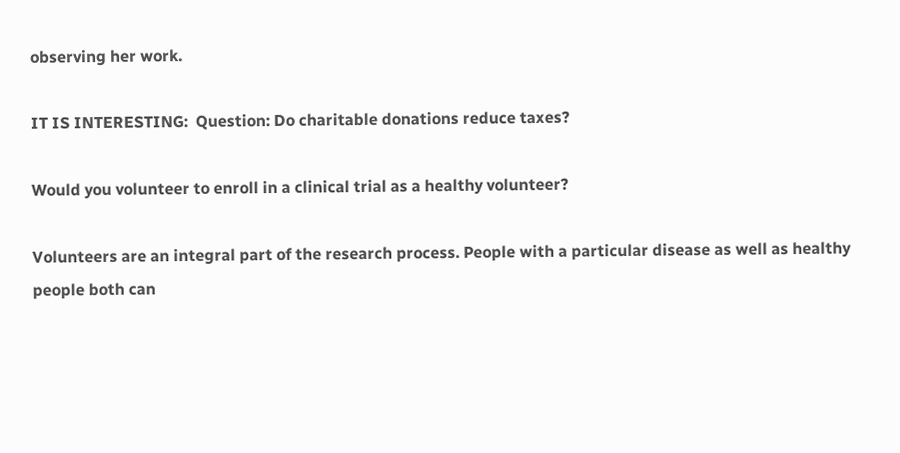observing her work.

IT IS INTERESTING:  Question: Do charitable donations reduce taxes?

Would you volunteer to enroll in a clinical trial as a healthy volunteer?

Volunteers are an integral part of the research process. People with a particular disease as well as healthy people both can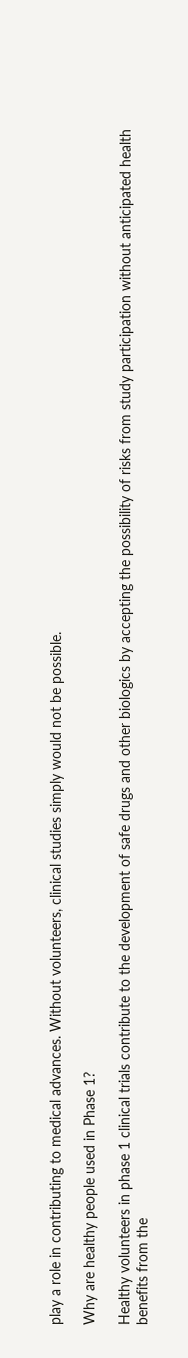play a role in contributing to medical advances. Without volunteers, clinical studies simply would not be possible.

Why are healthy people used in Phase 1?

Healthy volunteers in phase 1 clinical trials contribute to the development of safe drugs and other biologics by accepting the possibility of risks from study participation without anticipated health benefits from the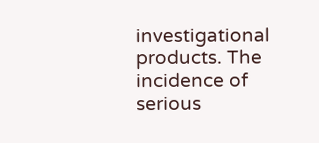investigational products. The incidence of serious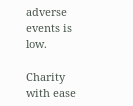adverse events is low.

Charity with ease